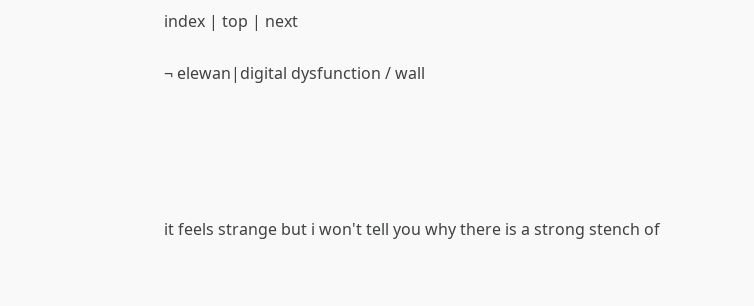index | top | next

¬ elewan|digital dysfunction / wall





it feels strange but i won't tell you why there is a strong stench of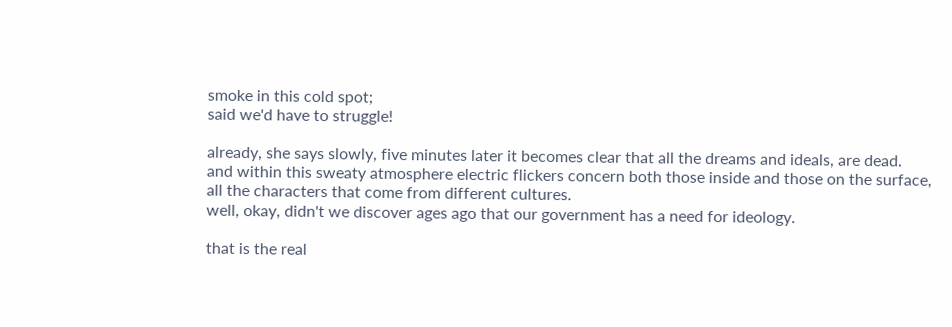smoke in this cold spot;
said we'd have to struggle!

already, she says slowly, five minutes later it becomes clear that all the dreams and ideals, are dead.
and within this sweaty atmosphere electric flickers concern both those inside and those on the surface,
all the characters that come from different cultures.
well, okay, didn't we discover ages ago that our government has a need for ideology.

that is the real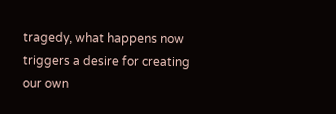tragedy, what happens now triggers a desire for creating our own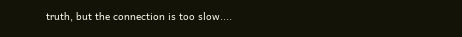truth, but the connection is too slow....